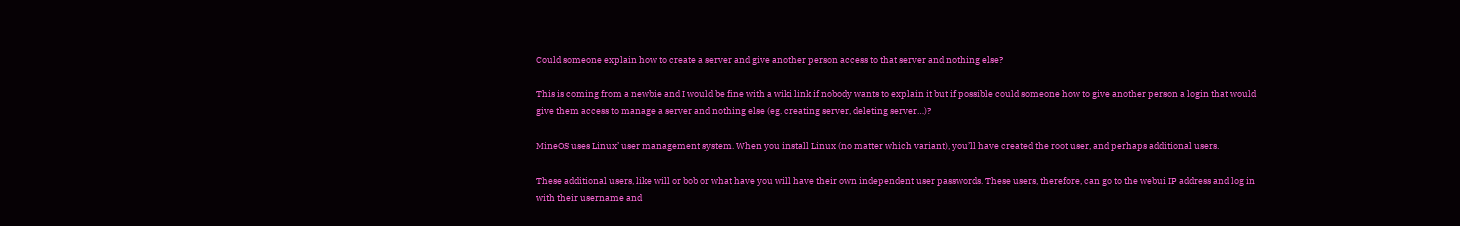Could someone explain how to create a server and give another person access to that server and nothing else?

This is coming from a newbie and I would be fine with a wiki link if nobody wants to explain it but if possible could someone how to give another person a login that would give them access to manage a server and nothing else (eg. creating server, deleting server…)?

MineOS uses Linux’ user management system. When you install Linux (no matter which variant), you’ll have created the root user, and perhaps additional users.

These additional users, like will or bob or what have you will have their own independent user passwords. These users, therefore, can go to the webui IP address and log in with their username and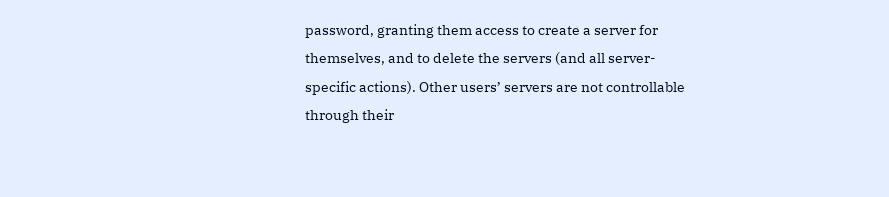password, granting them access to create a server for themselves, and to delete the servers (and all server-specific actions). Other users’ servers are not controllable through their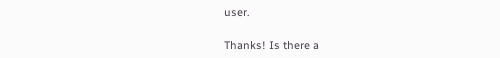user.

Thanks! Is there a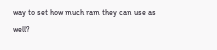way to set how much ram they can use as well?